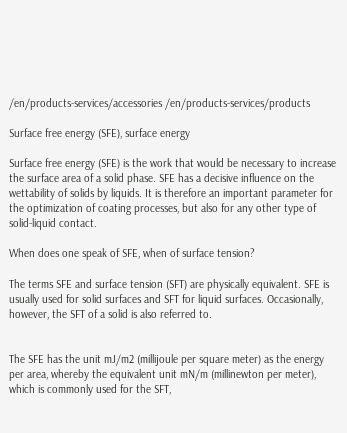/en/products-services/accessories /en/products-services/products

Surface free energy (SFE), surface energy

Surface free energy (SFE) is the work that would be necessary to increase the surface area of a solid phase. SFE has a decisive influence on the wettability of solids by liquids. It is therefore an important parameter for the optimization of coating processes, but also for any other type of solid-liquid contact.

When does one speak of SFE, when of surface tension?

The terms SFE and surface tension (SFT) are physically equivalent. SFE is usually used for solid surfaces and SFT for liquid surfaces. Occasionally, however, the SFT of a solid is also referred to.


The SFE has the unit mJ/m2 (millijoule per square meter) as the energy per area, whereby the equivalent unit mN/m (millinewton per meter), which is commonly used for the SFT,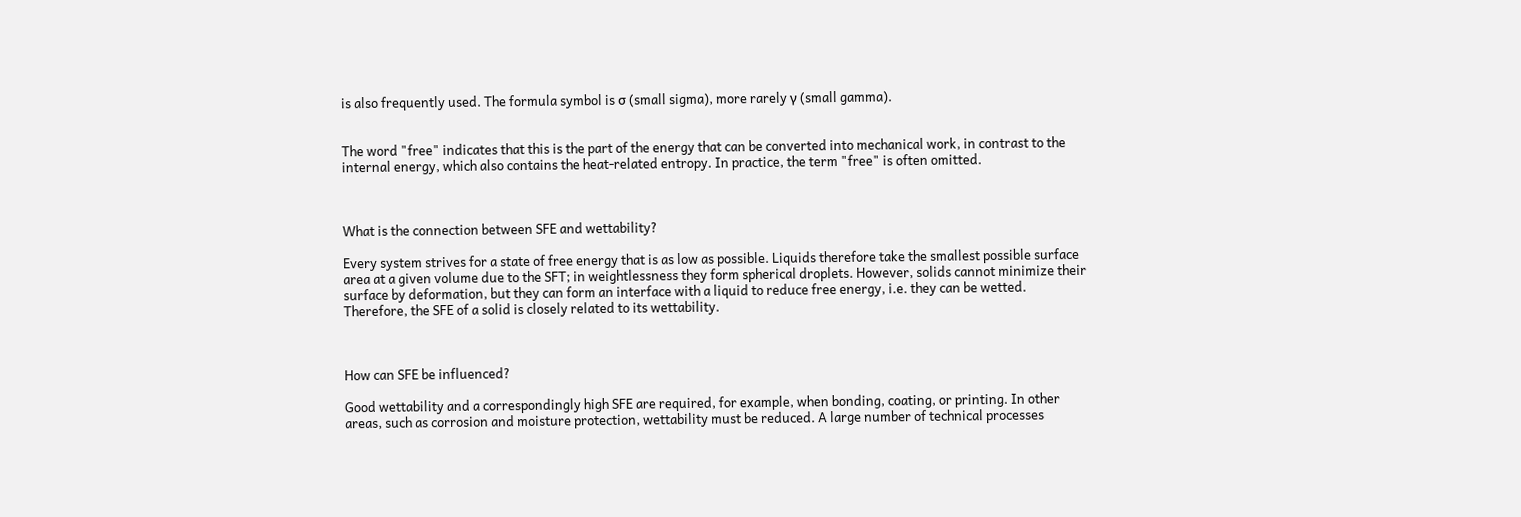is also frequently used. The formula symbol is σ (small sigma), more rarely γ (small gamma).


The word "free" indicates that this is the part of the energy that can be converted into mechanical work, in contrast to the internal energy, which also contains the heat-related entropy. In practice, the term "free" is often omitted.



What is the connection between SFE and wettability?

Every system strives for a state of free energy that is as low as possible. Liquids therefore take the smallest possible surface area at a given volume due to the SFT; in weightlessness they form spherical droplets. However, solids cannot minimize their surface by deformation, but they can form an interface with a liquid to reduce free energy, i.e. they can be wetted. Therefore, the SFE of a solid is closely related to its wettability.



How can SFE be influenced?

Good wettability and a correspondingly high SFE are required, for example, when bonding, coating, or printing. In other areas, such as corrosion and moisture protection, wettability must be reduced. A large number of technical processes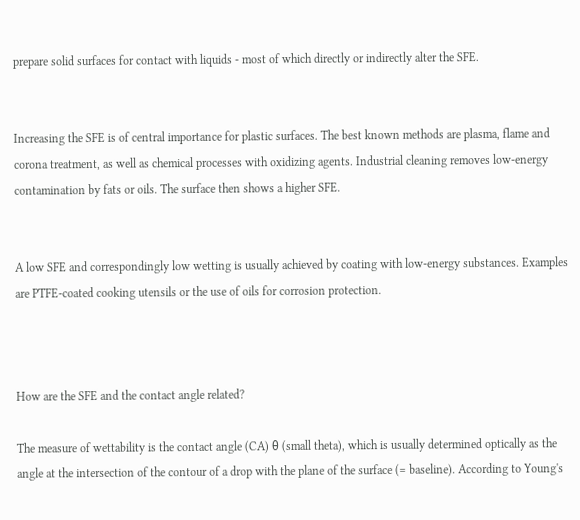prepare solid surfaces for contact with liquids - most of which directly or indirectly alter the SFE.


Increasing the SFE is of central importance for plastic surfaces. The best known methods are plasma, flame and corona treatment, as well as chemical processes with oxidizing agents. Industrial cleaning removes low-energy contamination by fats or oils. The surface then shows a higher SFE.


A low SFE and correspondingly low wetting is usually achieved by coating with low-energy substances. Examples are PTFE-coated cooking utensils or the use of oils for corrosion protection.



How are the SFE and the contact angle related?

The measure of wettability is the contact angle (CA) θ (small theta), which is usually determined optically as the angle at the intersection of the contour of a drop with the plane of the surface (= baseline). According to Young's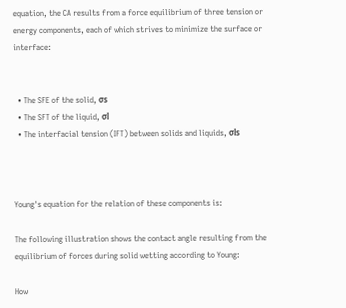equation, the CA results from a force equilibrium of three tension or energy components, each of which strives to minimize the surface or interface:


  • The SFE of the solid, σs
  • The SFT of the liquid, σl
  • The interfacial tension (IFT) between solids and liquids, σls



Young's equation for the relation of these components is:

The following illustration shows the contact angle resulting from the equilibrium of forces during solid wetting according to Young:

How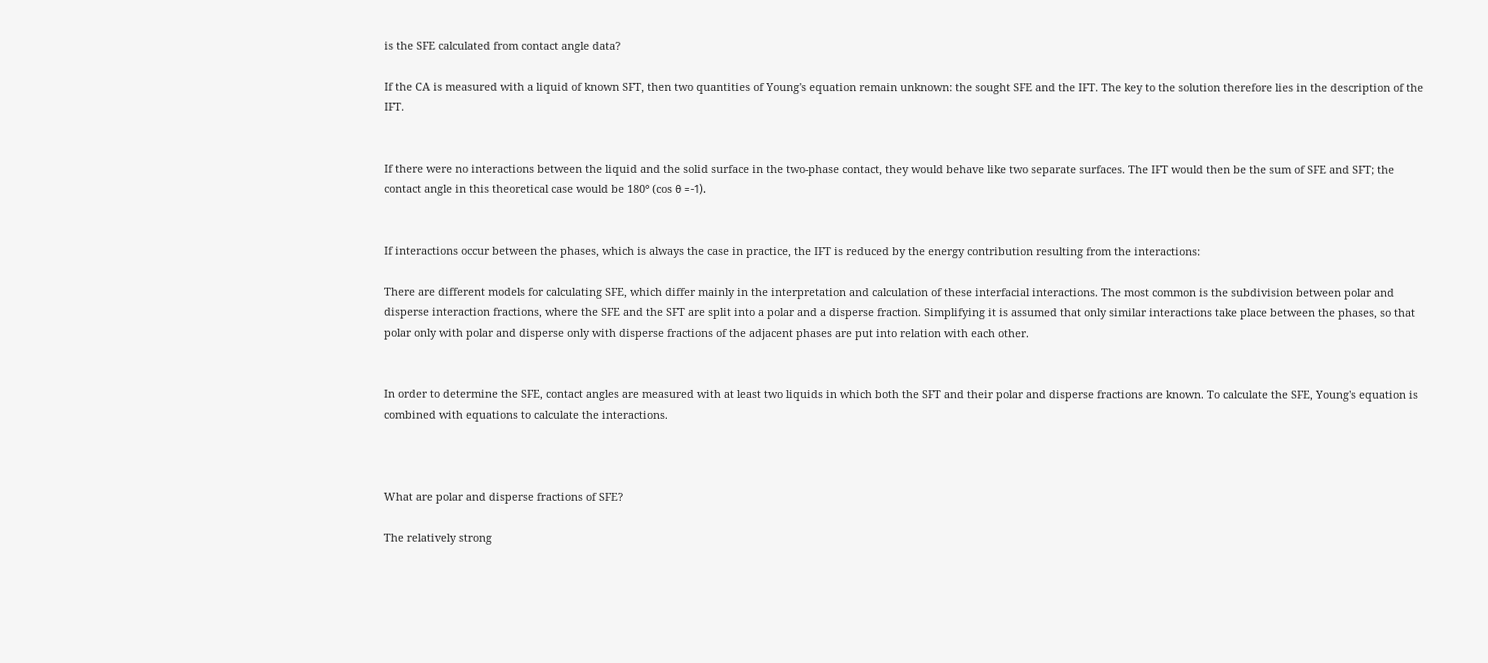is the SFE calculated from contact angle data?

If the CA is measured with a liquid of known SFT, then two quantities of Young's equation remain unknown: the sought SFE and the IFT. The key to the solution therefore lies in the description of the IFT.


If there were no interactions between the liquid and the solid surface in the two-phase contact, they would behave like two separate surfaces. The IFT would then be the sum of SFE and SFT; the contact angle in this theoretical case would be 180° (cos θ =-1).


If interactions occur between the phases, which is always the case in practice, the IFT is reduced by the energy contribution resulting from the interactions:

There are different models for calculating SFE, which differ mainly in the interpretation and calculation of these interfacial interactions. The most common is the subdivision between polar and disperse interaction fractions, where the SFE and the SFT are split into a polar and a disperse fraction. Simplifying it is assumed that only similar interactions take place between the phases, so that polar only with polar and disperse only with disperse fractions of the adjacent phases are put into relation with each other.


In order to determine the SFE, contact angles are measured with at least two liquids in which both the SFT and their polar and disperse fractions are known. To calculate the SFE, Young's equation is combined with equations to calculate the interactions.



What are polar and disperse fractions of SFE?

The relatively strong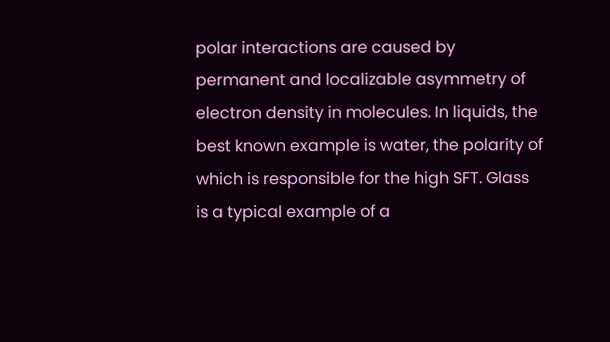polar interactions are caused by permanent and localizable asymmetry of electron density in molecules. In liquids, the best known example is water, the polarity of which is responsible for the high SFT. Glass is a typical example of a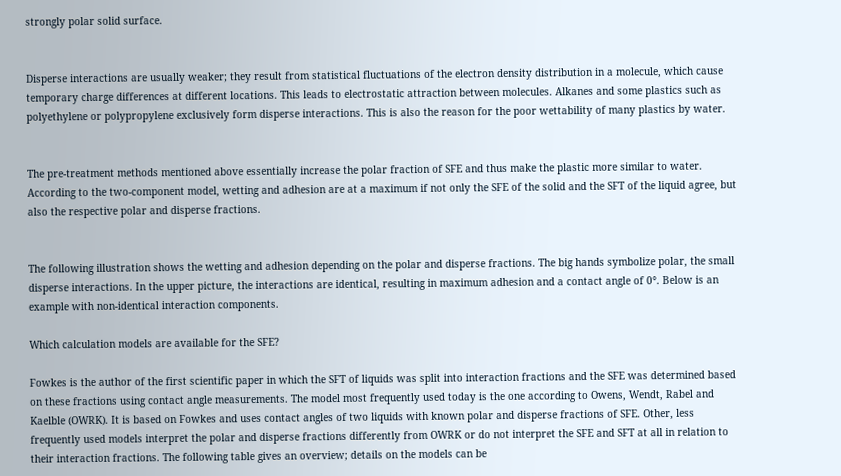strongly polar solid surface.


Disperse interactions are usually weaker; they result from statistical fluctuations of the electron density distribution in a molecule, which cause temporary charge differences at different locations. This leads to electrostatic attraction between molecules. Alkanes and some plastics such as polyethylene or polypropylene exclusively form disperse interactions. This is also the reason for the poor wettability of many plastics by water.


The pre-treatment methods mentioned above essentially increase the polar fraction of SFE and thus make the plastic more similar to water. According to the two-component model, wetting and adhesion are at a maximum if not only the SFE of the solid and the SFT of the liquid agree, but also the respective polar and disperse fractions.


The following illustration shows the wetting and adhesion depending on the polar and disperse fractions. The big hands symbolize polar, the small disperse interactions. In the upper picture, the interactions are identical, resulting in maximum adhesion and a contact angle of 0°. Below is an example with non-identical interaction components.

Which calculation models are available for the SFE?

Fowkes is the author of the first scientific paper in which the SFT of liquids was split into interaction fractions and the SFE was determined based on these fractions using contact angle measurements. The model most frequently used today is the one according to Owens, Wendt, Rabel and Kaelble (OWRK). It is based on Fowkes and uses contact angles of two liquids with known polar and disperse fractions of SFE. Other, less frequently used models interpret the polar and disperse fractions differently from OWRK or do not interpret the SFE and SFT at all in relation to their interaction fractions. The following table gives an overview; details on the models can be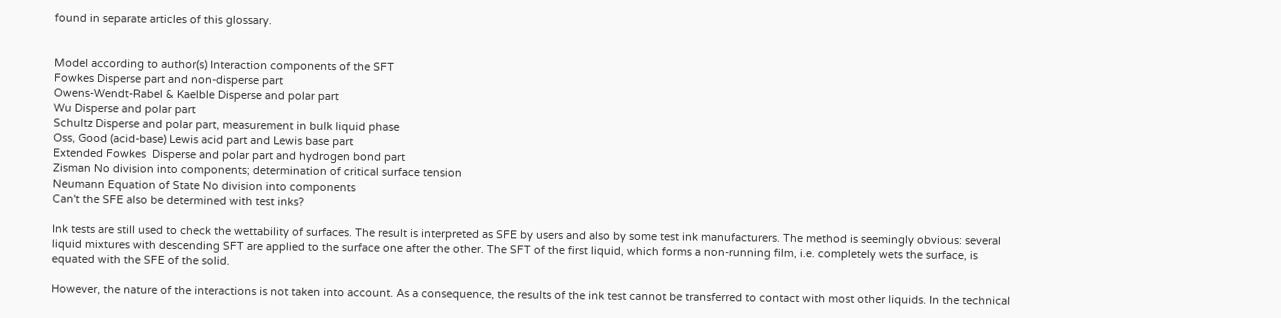found in separate articles of this glossary.


Model according to author(s) Interaction components of the SFT
Fowkes Disperse part and non-disperse part
Owens-Wendt-Rabel & Kaelble Disperse and polar part
Wu Disperse and polar part
Schultz Disperse and polar part, measurement in bulk liquid phase
Oss, Good (acid-base) Lewis acid part and Lewis base part
Extended Fowkes  Disperse and polar part and hydrogen bond part
Zisman No division into components; determination of critical surface tension
Neumann Equation of State No division into components
Can't the SFE also be determined with test inks?

Ink tests are still used to check the wettability of surfaces. The result is interpreted as SFE by users and also by some test ink manufacturers. The method is seemingly obvious: several liquid mixtures with descending SFT are applied to the surface one after the other. The SFT of the first liquid, which forms a non-running film, i.e. completely wets the surface, is equated with the SFE of the solid.

However, the nature of the interactions is not taken into account. As a consequence, the results of the ink test cannot be transferred to contact with most other liquids. In the technical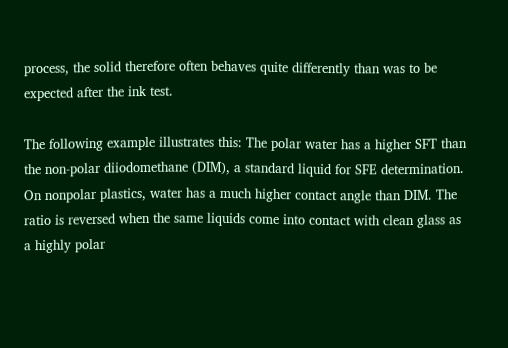process, the solid therefore often behaves quite differently than was to be expected after the ink test.

The following example illustrates this: The polar water has a higher SFT than the non-polar diiodomethane (DIM), a standard liquid for SFE determination. On nonpolar plastics, water has a much higher contact angle than DIM. The ratio is reversed when the same liquids come into contact with clean glass as a highly polar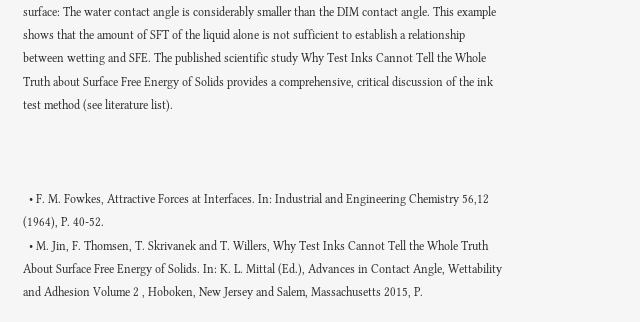surface: The water contact angle is considerably smaller than the DIM contact angle. This example shows that the amount of SFT of the liquid alone is not sufficient to establish a relationship between wetting and SFE. The published scientific study Why Test Inks Cannot Tell the Whole Truth about Surface Free Energy of Solids provides a comprehensive, critical discussion of the ink test method (see literature list).



  • F. M. Fowkes, Attractive Forces at Interfaces. In: Industrial and Engineering Chemistry 56,12 (1964), P. 40-52.
  • M. Jin, F. Thomsen, T. Skrivanek and T. Willers, Why Test Inks Cannot Tell the Whole Truth About Surface Free Energy of Solids. In: K. L. Mittal (Ed.), Advances in Contact Angle, Wettability and Adhesion Volume 2 , Hoboken, New Jersey and Salem, Massachusetts 2015, P.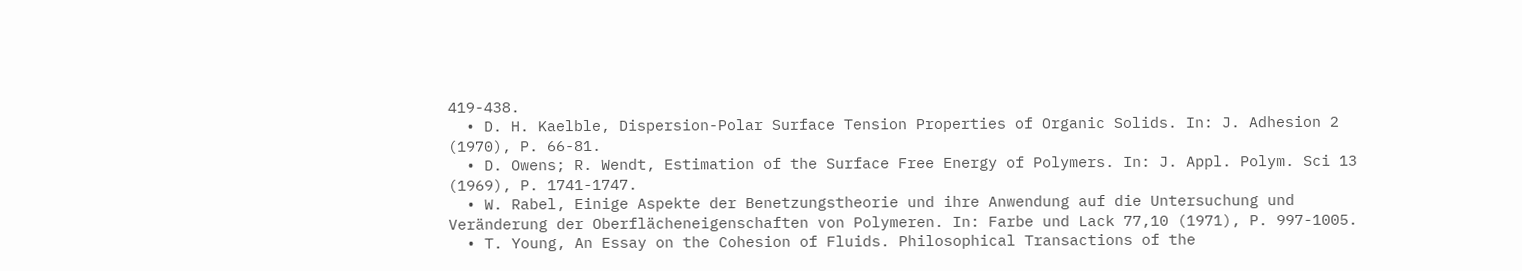419-438.
  • D. H. Kaelble, Dispersion-Polar Surface Tension Properties of Organic Solids. In: J. Adhesion 2 (1970), P. 66-81.
  • D. Owens; R. Wendt, Estimation of the Surface Free Energy of Polymers. In: J. Appl. Polym. Sci 13 (1969), P. 1741-1747.
  • W. Rabel, Einige Aspekte der Benetzungstheorie und ihre Anwendung auf die Untersuchung und Veränderung der Oberflächeneigenschaften von Polymeren. In: Farbe und Lack 77,10 (1971), P. 997-1005.
  • T. Young, An Essay on the Cohesion of Fluids. Philosophical Transactions of the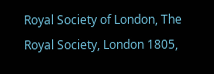Royal Society of London, The Royal Society, London 1805,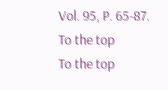Vol. 95, P. 65-87.
To the top
To the top